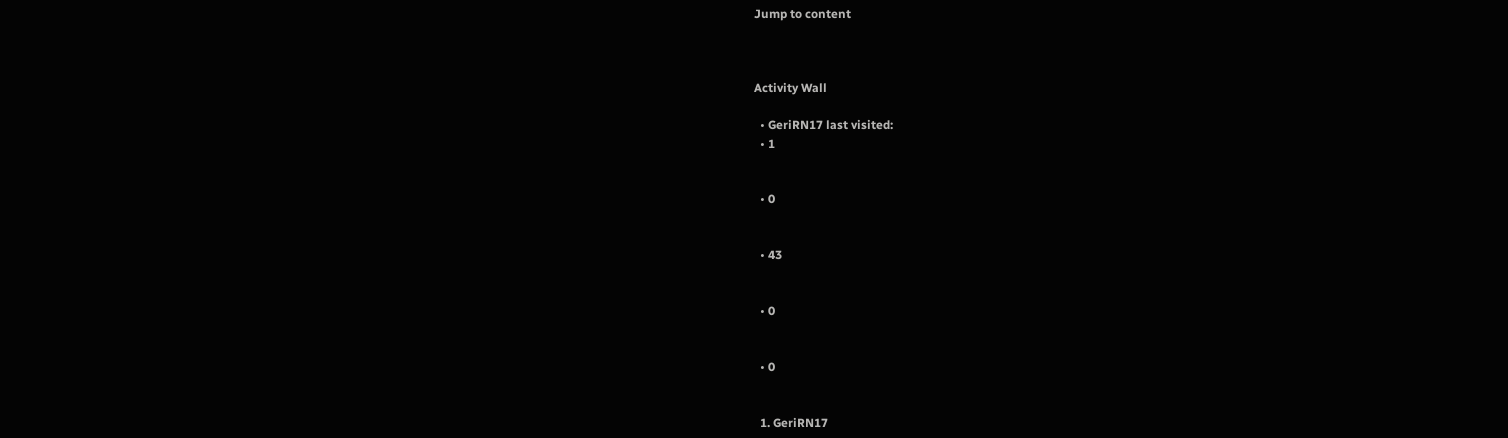Jump to content



Activity Wall

  • GeriRN17 last visited:
  • 1


  • 0


  • 43


  • 0


  • 0


  1. GeriRN17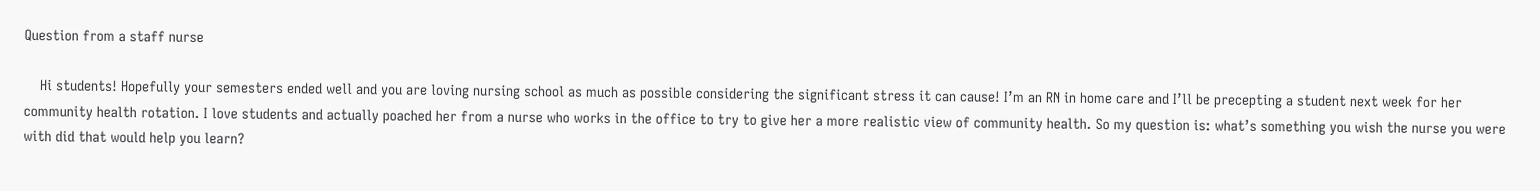Question from a staff nurse

    Hi students! Hopefully your semesters ended well and you are loving nursing school as much as possible considering the significant stress it can cause! I’m an RN in home care and I’ll be precepting a student next week for her community health rotation. I love students and actually poached her from a nurse who works in the office to try to give her a more realistic view of community health. So my question is: what’s something you wish the nurse you were with did that would help you learn?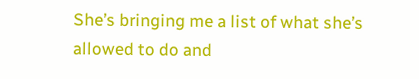She’s bringing me a list of what she’s allowed to do and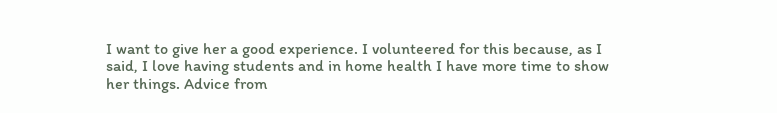I want to give her a good experience. I volunteered for this because, as I said, I love having students and in home health I have more time to show her things. Advice from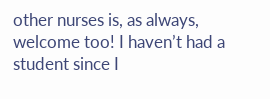other nurses is, as always, welcome too! I haven’t had a student since I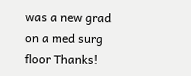was a new grad on a med surg floor Thanks!